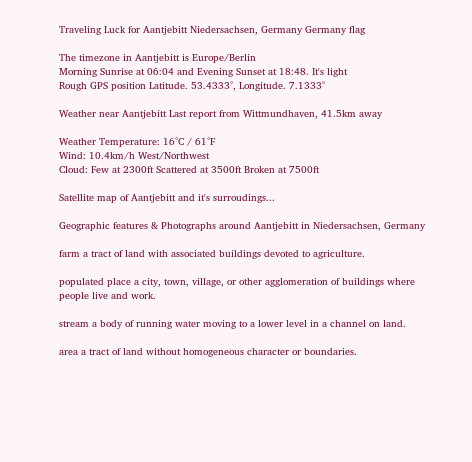Traveling Luck for Aantjebitt Niedersachsen, Germany Germany flag

The timezone in Aantjebitt is Europe/Berlin
Morning Sunrise at 06:04 and Evening Sunset at 18:48. It's light
Rough GPS position Latitude. 53.4333°, Longitude. 7.1333°

Weather near Aantjebitt Last report from Wittmundhaven, 41.5km away

Weather Temperature: 16°C / 61°F
Wind: 10.4km/h West/Northwest
Cloud: Few at 2300ft Scattered at 3500ft Broken at 7500ft

Satellite map of Aantjebitt and it's surroudings...

Geographic features & Photographs around Aantjebitt in Niedersachsen, Germany

farm a tract of land with associated buildings devoted to agriculture.

populated place a city, town, village, or other agglomeration of buildings where people live and work.

stream a body of running water moving to a lower level in a channel on land.

area a tract of land without homogeneous character or boundaries.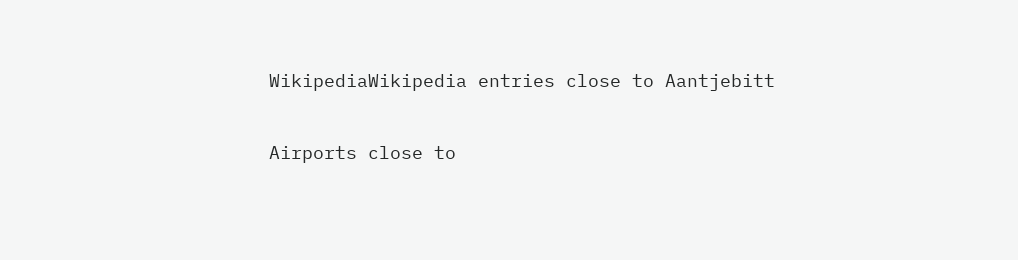WikipediaWikipedia entries close to Aantjebitt

Airports close to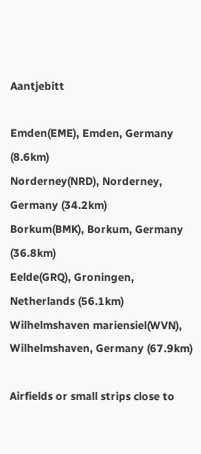Aantjebitt

Emden(EME), Emden, Germany (8.6km)
Norderney(NRD), Norderney, Germany (34.2km)
Borkum(BMK), Borkum, Germany (36.8km)
Eelde(GRQ), Groningen, Netherlands (56.1km)
Wilhelmshaven mariensiel(WVN), Wilhelmshaven, Germany (67.9km)

Airfields or small strips close to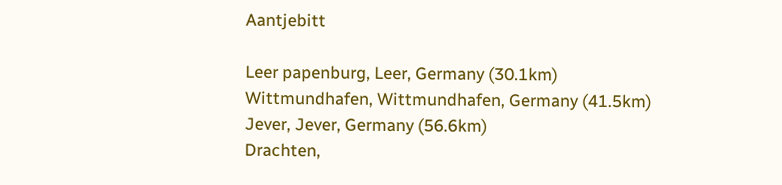Aantjebitt

Leer papenburg, Leer, Germany (30.1km)
Wittmundhafen, Wittmundhafen, Germany (41.5km)
Jever, Jever, Germany (56.6km)
Drachten,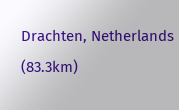Drachten, Netherlands (83.3km)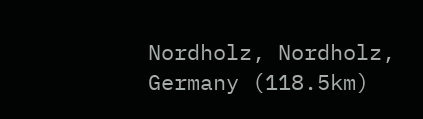Nordholz, Nordholz, Germany (118.5km)